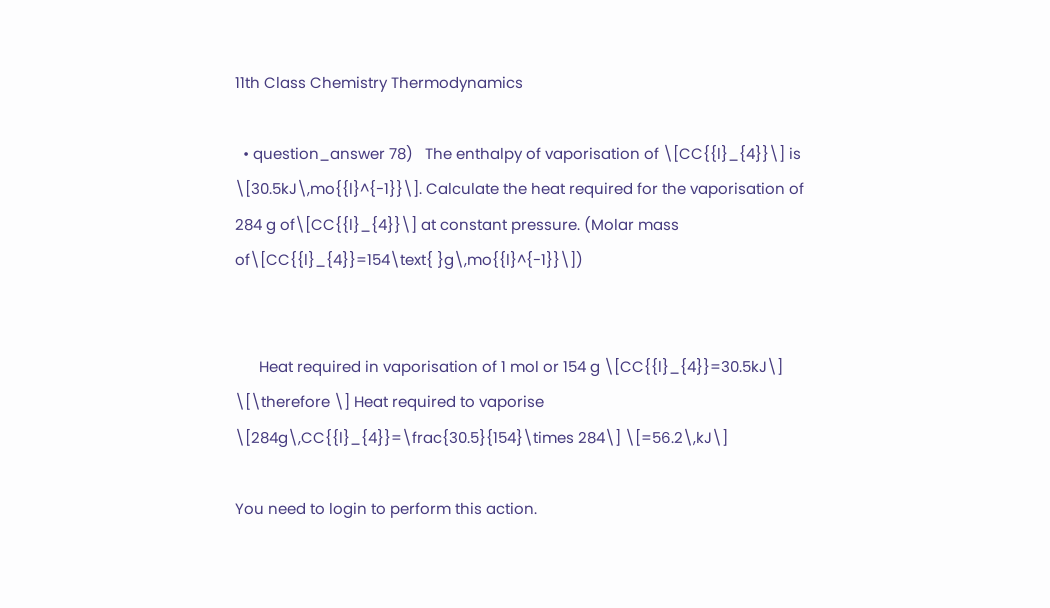11th Class Chemistry Thermodynamics

  • question_answer 78)   The enthalpy of vaporisation of \[CC{{l}_{4}}\] is \[30.5kJ\,mo{{l}^{-1}}\]. Calculate the heat required for the vaporisation of 284 g of\[CC{{l}_{4}}\] at constant pressure. (Molar mass of\[CC{{l}_{4}}=154\text{ }g\,mo{{l}^{-1}}\])


      Heat required in vaporisation of 1 mol or 154 g \[CC{{l}_{4}}=30.5kJ\] \[\therefore \] Heat required to vaporise \[284g\,CC{{l}_{4}}=\frac{30.5}{154}\times 284\] \[=56.2\,kJ\]

You need to login to perform this action.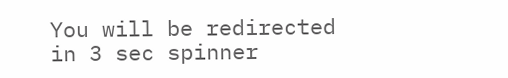You will be redirected in 3 sec spinner